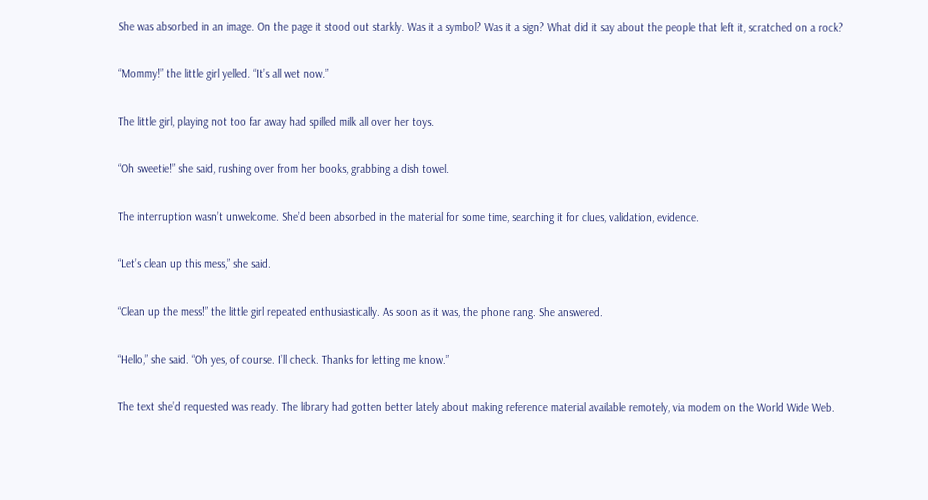She was absorbed in an image. On the page it stood out starkly. Was it a symbol? Was it a sign? What did it say about the people that left it, scratched on a rock?

“Mommy!” the little girl yelled. “It’s all wet now.”

The little girl, playing not too far away had spilled milk all over her toys.

“Oh sweetie!” she said, rushing over from her books, grabbing a dish towel.

The interruption wasn’t unwelcome. She’d been absorbed in the material for some time, searching it for clues, validation, evidence.

“Let’s clean up this mess,” she said.

“Clean up the mess!” the little girl repeated enthusiastically. As soon as it was, the phone rang. She answered.

“Hello,” she said. “Oh yes, of course. I’ll check. Thanks for letting me know.”

The text she’d requested was ready. The library had gotten better lately about making reference material available remotely, via modem on the World Wide Web.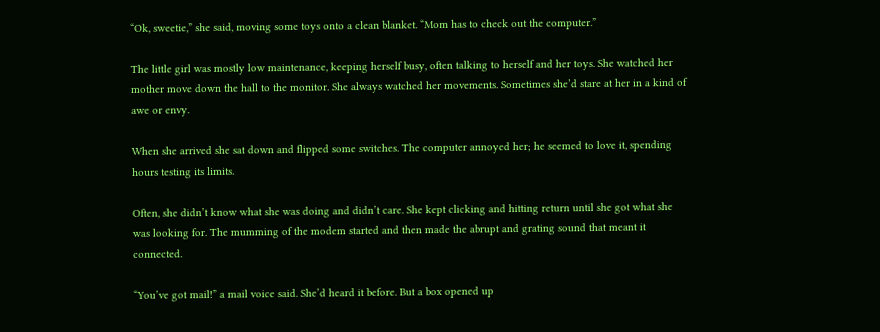“Ok, sweetie,” she said, moving some toys onto a clean blanket. “Mom has to check out the computer.”

The little girl was mostly low maintenance, keeping herself busy, often talking to herself and her toys. She watched her mother move down the hall to the monitor. She always watched her movements. Sometimes she’d stare at her in a kind of awe or envy.

When she arrived she sat down and flipped some switches. The computer annoyed her; he seemed to love it, spending hours testing its limits.

Often, she didn’t know what she was doing and didn’t care. She kept clicking and hitting return until she got what she was looking for. The mumming of the modem started and then made the abrupt and grating sound that meant it connected.

“You’ve got mail!” a mail voice said. She’d heard it before. But a box opened up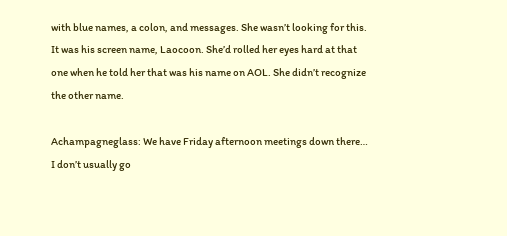with blue names, a colon, and messages. She wasn’t looking for this. It was his screen name, Laocoon. She’d rolled her eyes hard at that one when he told her that was his name on AOL. She didn’t recognize the other name.

Achampagneglass: We have Friday afternoon meetings down there… I don’t usually go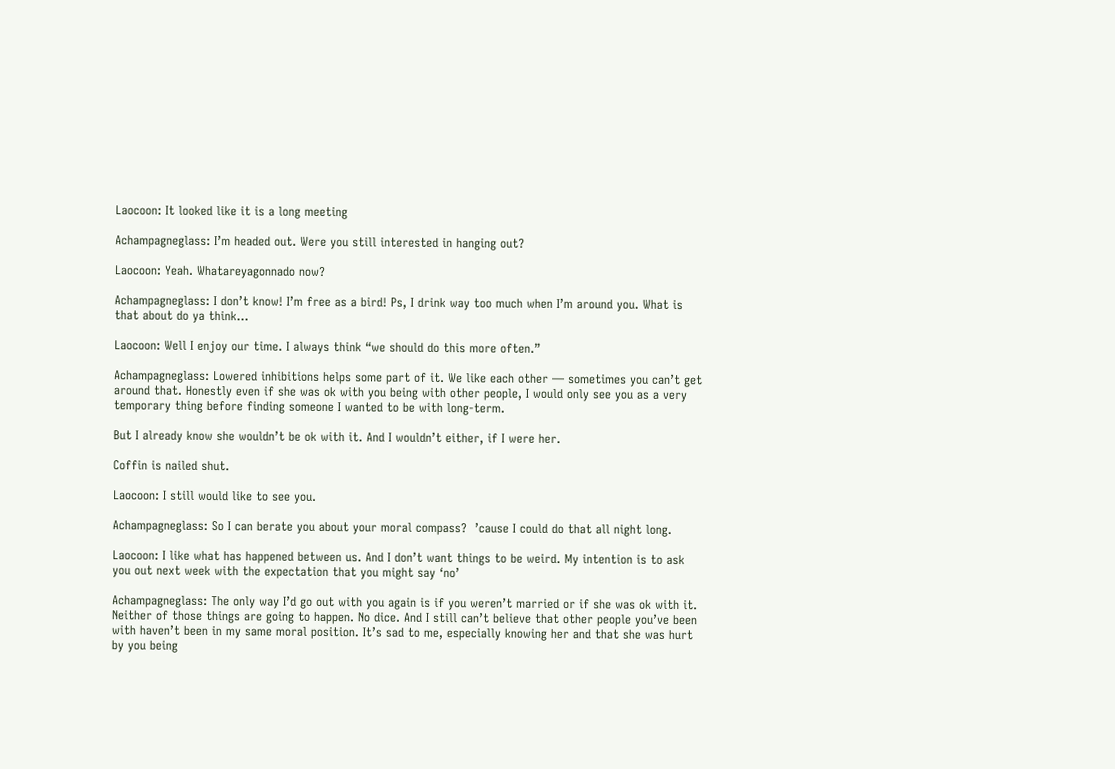Laocoon: It looked like it is a long meeting

Achampagneglass: I’m headed out. Were you still interested in hanging out?

Laocoon: Yeah. Whatareyagonnado now?

Achampagneglass: I don’t know! I’m free as a bird! Ps, I drink way too much when I’m around you. What is that about do ya think…

Laocoon: Well I enjoy our time. I always think “we should do this more often.”

Achampagneglass: Lowered inhibitions helps some part of it. We like each other — sometimes you can’t get around that. Honestly even if she was ok with you being with other people, I would only see you as a very temporary thing before finding someone I wanted to be with long-term.

But I already know she wouldn’t be ok with it. And I wouldn’t either, if I were her.

Coffin is nailed shut.

Laocoon: I still would like to see you.

Achampagneglass: So I can berate you about your moral compass?  ’cause I could do that all night long.

Laocoon: I like what has happened between us. And I don’t want things to be weird. My intention is to ask you out next week with the expectation that you might say ‘no’

Achampagneglass: The only way I’d go out with you again is if you weren’t married or if she was ok with it. Neither of those things are going to happen. No dice. And I still can’t believe that other people you’ve been with haven’t been in my same moral position. It’s sad to me, especially knowing her and that she was hurt by you being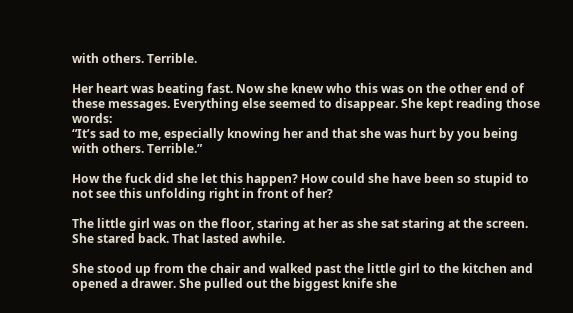with others. Terrible.

Her heart was beating fast. Now she knew who this was on the other end of these messages. Everything else seemed to disappear. She kept reading those words:
“It’s sad to me, especially knowing her and that she was hurt by you being with others. Terrible.”

How the fuck did she let this happen? How could she have been so stupid to not see this unfolding right in front of her?

The little girl was on the floor, staring at her as she sat staring at the screen. She stared back. That lasted awhile.

She stood up from the chair and walked past the little girl to the kitchen and opened a drawer. She pulled out the biggest knife she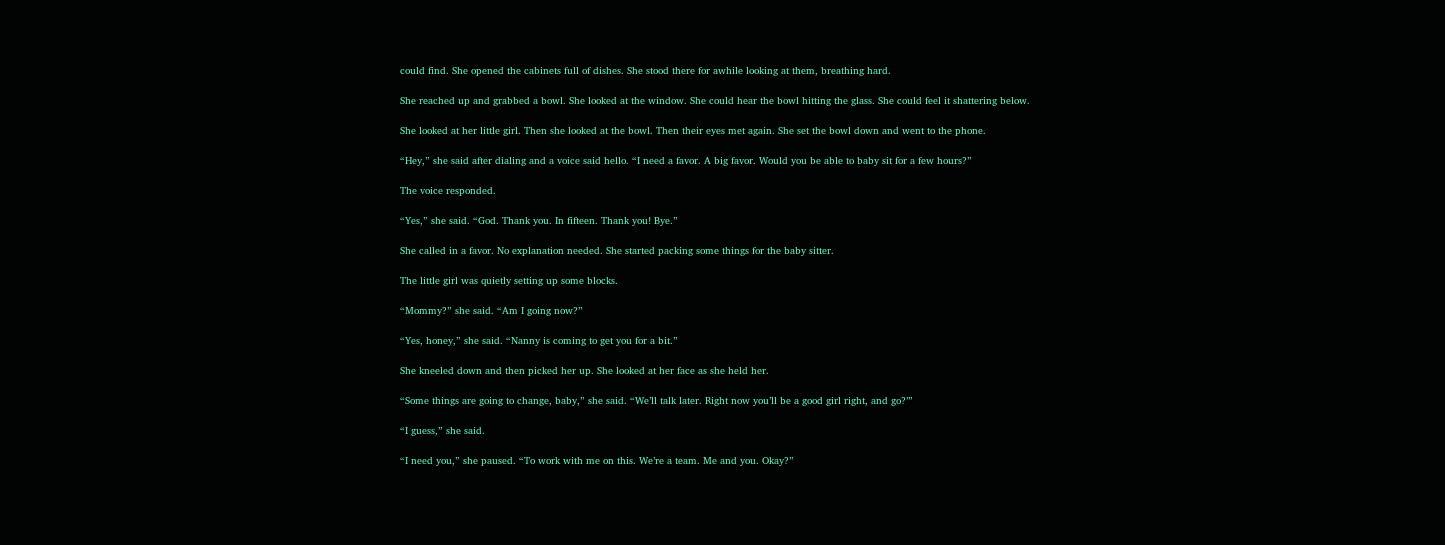could find. She opened the cabinets full of dishes. She stood there for awhile looking at them, breathing hard.

She reached up and grabbed a bowl. She looked at the window. She could hear the bowl hitting the glass. She could feel it shattering below.

She looked at her little girl. Then she looked at the bowl. Then their eyes met again. She set the bowl down and went to the phone.

“Hey,” she said after dialing and a voice said hello. “I need a favor. A big favor. Would you be able to baby sit for a few hours?”

The voice responded.

“Yes,” she said. “God. Thank you. In fifteen. Thank you! Bye.”

She called in a favor. No explanation needed. She started packing some things for the baby sitter.

The little girl was quietly setting up some blocks.

“Mommy?” she said. “Am I going now?”

“Yes, honey,” she said. “Nanny is coming to get you for a bit.”

She kneeled down and then picked her up. She looked at her face as she held her.

“Some things are going to change, baby,” she said. “We’ll talk later. Right now you’ll be a good girl right, and go?’”

“I guess,” she said.

“I need you,” she paused. “To work with me on this. We’re a team. Me and you. Okay?”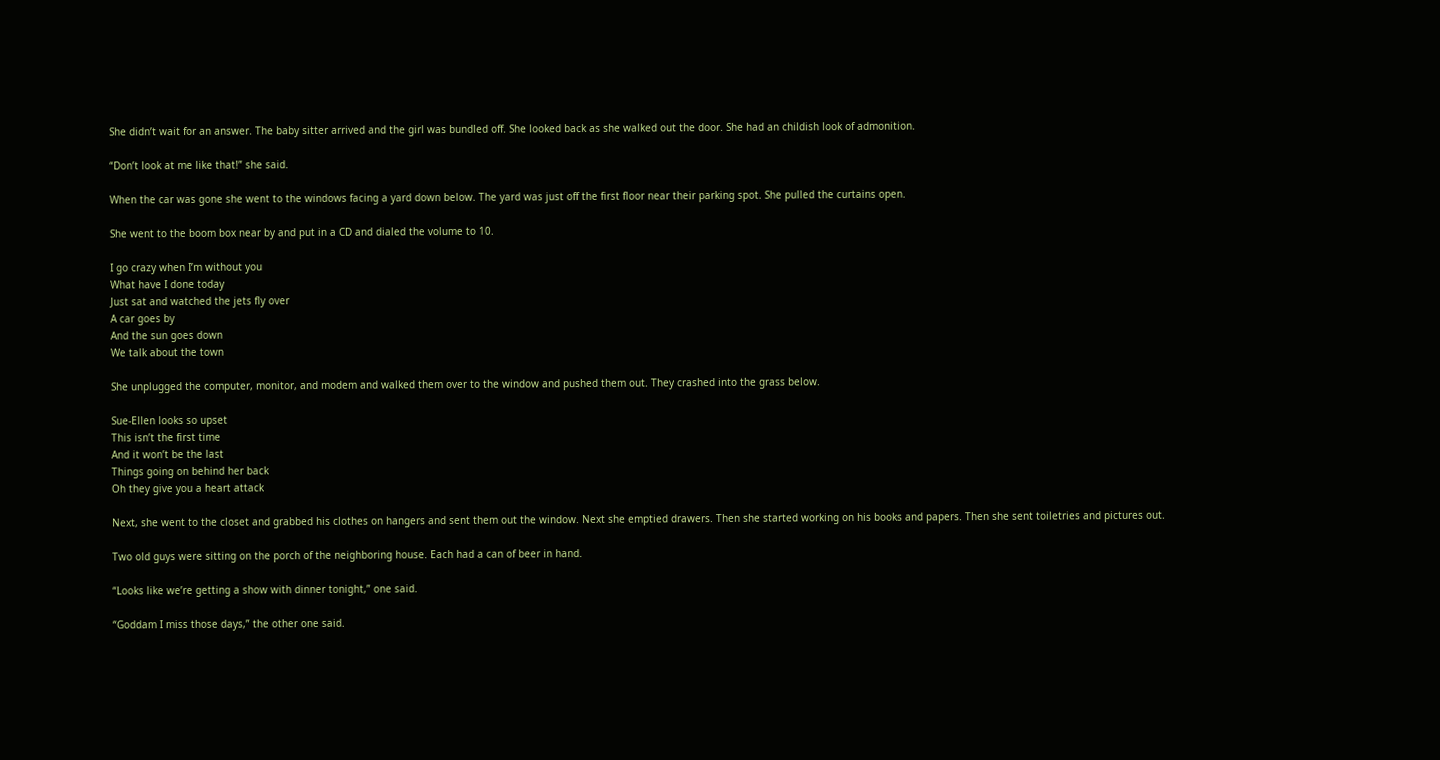She didn’t wait for an answer. The baby sitter arrived and the girl was bundled off. She looked back as she walked out the door. She had an childish look of admonition.

“Don’t look at me like that!” she said.

When the car was gone she went to the windows facing a yard down below. The yard was just off the first floor near their parking spot. She pulled the curtains open.

She went to the boom box near by and put in a CD and dialed the volume to 10.

I go crazy when I’m without you
What have I done today
Just sat and watched the jets fly over
A car goes by
And the sun goes down
We talk about the town

She unplugged the computer, monitor, and modem and walked them over to the window and pushed them out. They crashed into the grass below.

Sue-Ellen looks so upset
This isn’t the first time
And it won’t be the last
Things going on behind her back
Oh they give you a heart attack

Next, she went to the closet and grabbed his clothes on hangers and sent them out the window. Next she emptied drawers. Then she started working on his books and papers. Then she sent toiletries and pictures out.

Two old guys were sitting on the porch of the neighboring house. Each had a can of beer in hand.

“Looks like we’re getting a show with dinner tonight,” one said.

“Goddam I miss those days,” the other one said.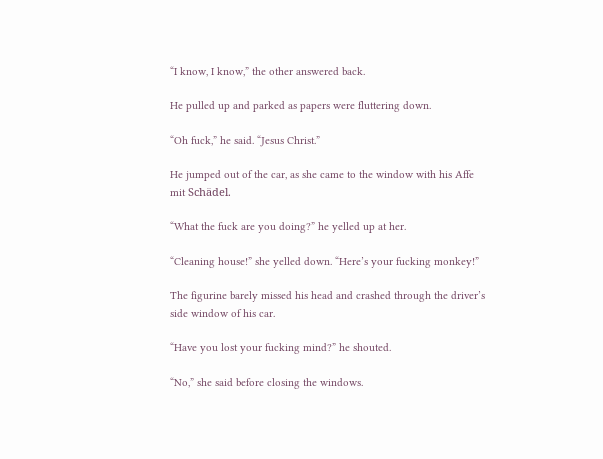“I know, I know,” the other answered back.

He pulled up and parked as papers were fluttering down.

“Oh fuck,” he said. “Jesus Christ.”

He jumped out of the car, as she came to the window with his Affe mit Schädel.

“What the fuck are you doing?” he yelled up at her.

“Cleaning house!” she yelled down. “Here’s your fucking monkey!”

The figurine barely missed his head and crashed through the driver’s side window of his car.

“Have you lost your fucking mind?” he shouted.

“No,” she said before closing the windows.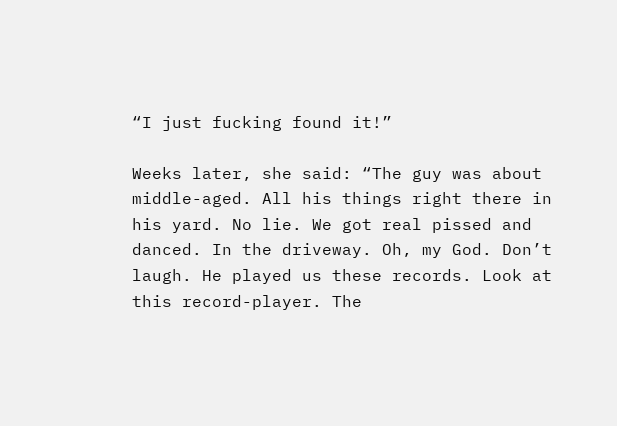“I just fucking found it!”

Weeks later, she said: “The guy was about middle-aged. All his things right there in his yard. No lie. We got real pissed and danced. In the driveway. Oh, my God. Don’t laugh. He played us these records. Look at this record-player. The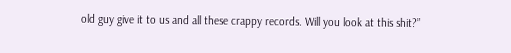old guy give it to us and all these crappy records. Will you look at this shit?”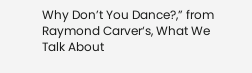Why Don’t You Dance?,” from Raymond Carver‘s, What We Talk About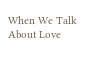When We Talk About Love